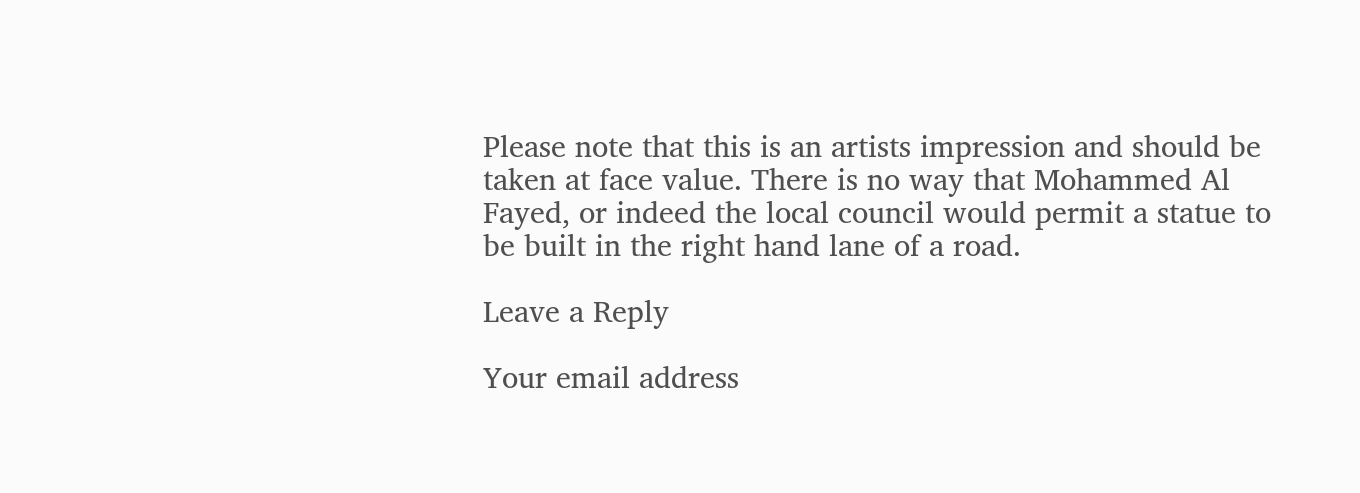Please note that this is an artists impression and should be taken at face value. There is no way that Mohammed Al Fayed, or indeed the local council would permit a statue to be built in the right hand lane of a road.

Leave a Reply

Your email address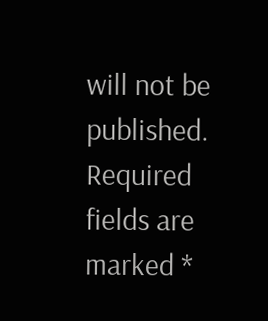will not be published. Required fields are marked *